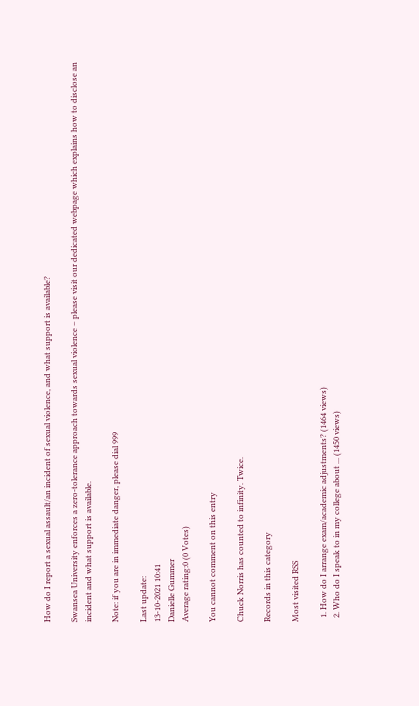How do I report a sexual assault/an incident of sexual violence, and what support is available?

Swansea University enforces a zero-tolerance approach towards sexual violence – please visit our dedicated webpage which explains how to disclose an incident and what support is available.

Note: if you are in immediate danger, please dial 999

Last update:
13-10-2021 10:41
Danielle Gummer
Average rating:0 (0 Votes)

You cannot comment on this entry

Chuck Norris has counted to infinity. Twice.

Records in this category

Most visited RSS

  1. How do I arrange exam/academic adjustments? (1464 views)
  2. Who do I speak to in my college about ... (1450 views)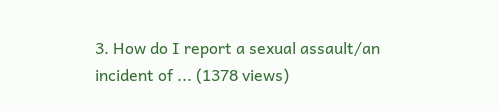3. How do I report a sexual assault/an incident of ... (1378 views)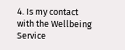4. Is my contact with the Wellbeing Service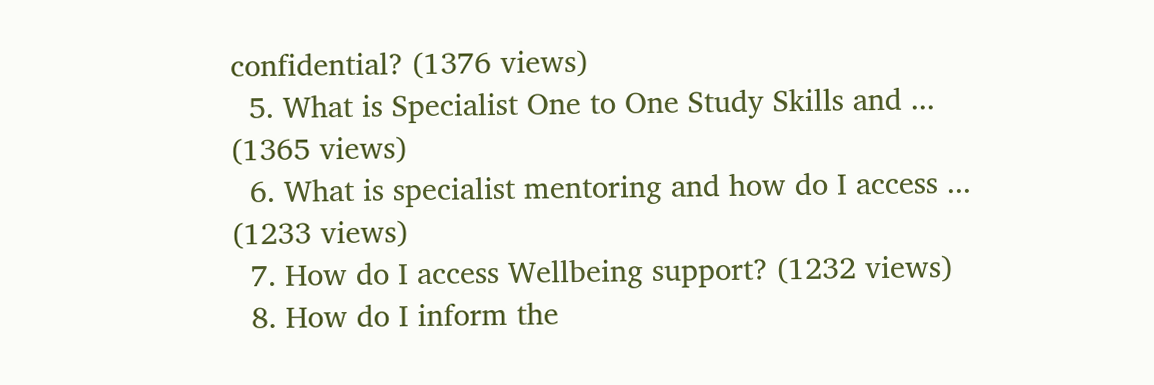confidential? (1376 views)
  5. What is Specialist One to One Study Skills and ... (1365 views)
  6. What is specialist mentoring and how do I access ... (1233 views)
  7. How do I access Wellbeing support? (1232 views)
  8. How do I inform the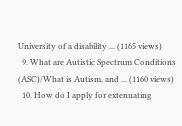University of a disability ... (1165 views)
  9. What are Autistic Spectrum Conditions (ASC)/What is Autism, and ... (1160 views)
  10. How do I apply for extenuating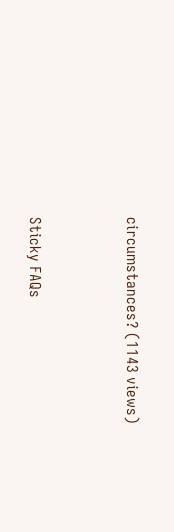circumstances? (1143 views)


Sticky FAQs